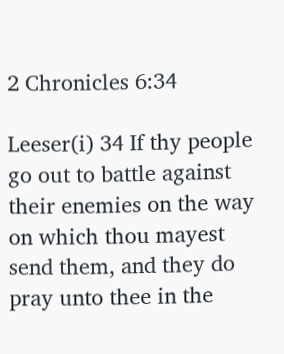2 Chronicles 6:34

Leeser(i) 34 If thy people go out to battle against their enemies on the way on which thou mayest send them, and they do pray unto thee in the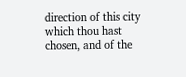direction of this city which thou hast chosen, and of the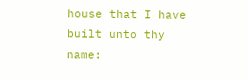house that I have built unto thy name: